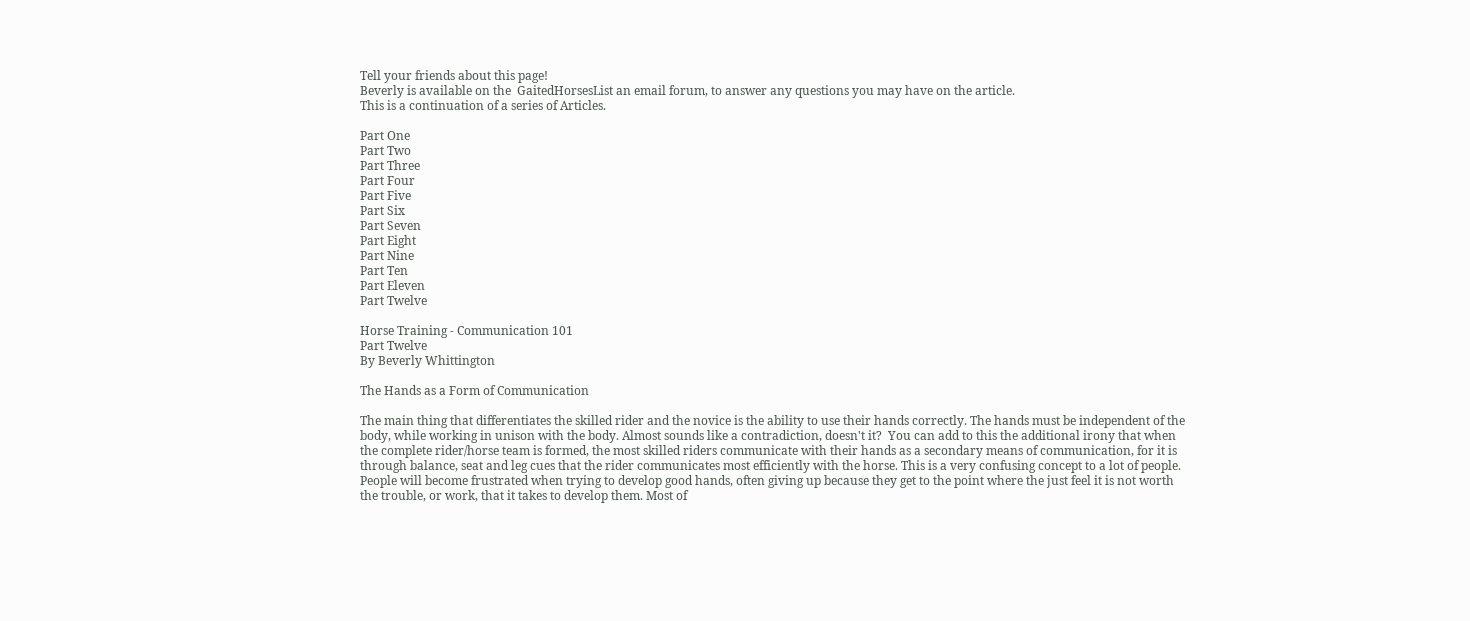Tell your friends about this page!
Beverly is available on the  GaitedHorsesList an email forum, to answer any questions you may have on the article.
This is a continuation of a series of Articles.

Part One
Part Two
Part Three
Part Four
Part Five
Part Six
Part Seven
Part Eight
Part Nine
Part Ten
Part Eleven
Part Twelve

Horse Training - Communication 101
Part Twelve
By Beverly Whittington

The Hands as a Form of Communication

The main thing that differentiates the skilled rider and the novice is the ability to use their hands correctly. The hands must be independent of the body, while working in unison with the body. Almost sounds like a contradiction, doesn't it?  You can add to this the additional irony that when the complete rider/horse team is formed, the most skilled riders communicate with their hands as a secondary means of communication, for it is through balance, seat and leg cues that the rider communicates most efficiently with the horse. This is a very confusing concept to a lot of people.
People will become frustrated when trying to develop good hands, often giving up because they get to the point where the just feel it is not worth the trouble, or work, that it takes to develop them. Most of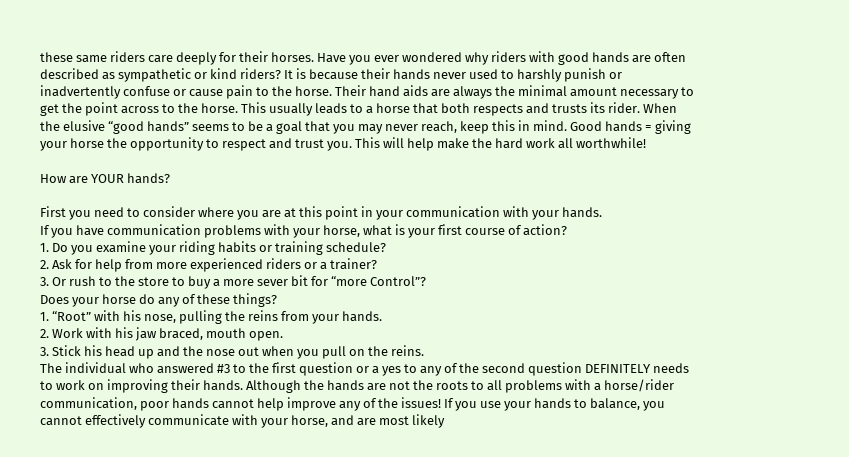these same riders care deeply for their horses. Have you ever wondered why riders with good hands are often described as sympathetic or kind riders? It is because their hands never used to harshly punish or inadvertently confuse or cause pain to the horse. Their hand aids are always the minimal amount necessary to get the point across to the horse. This usually leads to a horse that both respects and trusts its rider. When the elusive “good hands” seems to be a goal that you may never reach, keep this in mind. Good hands = giving your horse the opportunity to respect and trust you. This will help make the hard work all worthwhile!

How are YOUR hands?

First you need to consider where you are at this point in your communication with your hands.
If you have communication problems with your horse, what is your first course of action?
1. Do you examine your riding habits or training schedule?
2. Ask for help from more experienced riders or a trainer?
3. Or rush to the store to buy a more sever bit for “more Control”?
Does your horse do any of these things?
1. “Root” with his nose, pulling the reins from your hands.
2. Work with his jaw braced, mouth open.
3. Stick his head up and the nose out when you pull on the reins.
The individual who answered #3 to the first question or a yes to any of the second question DEFINITELY needs to work on improving their hands. Although the hands are not the roots to all problems with a horse/rider communication, poor hands cannot help improve any of the issues! If you use your hands to balance, you cannot effectively communicate with your horse, and are most likely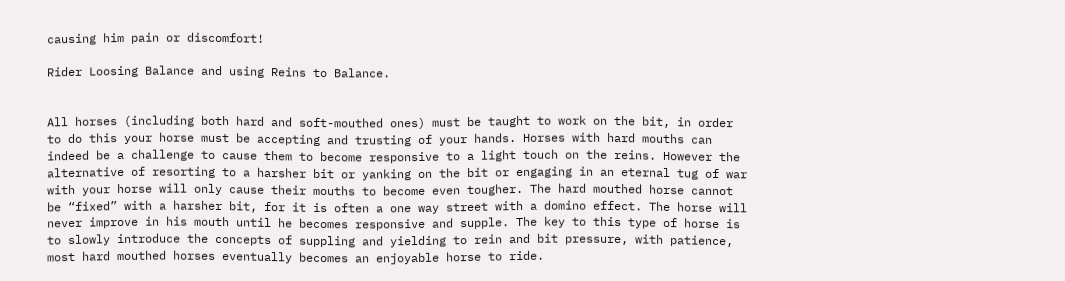causing him pain or discomfort!

Rider Loosing Balance and using Reins to Balance.


All horses (including both hard and soft-mouthed ones) must be taught to work on the bit, in order to do this your horse must be accepting and trusting of your hands. Horses with hard mouths can indeed be a challenge to cause them to become responsive to a light touch on the reins. However the alternative of resorting to a harsher bit or yanking on the bit or engaging in an eternal tug of war with your horse will only cause their mouths to become even tougher. The hard mouthed horse cannot be “fixed” with a harsher bit, for it is often a one way street with a domino effect. The horse will never improve in his mouth until he becomes responsive and supple. The key to this type of horse is to slowly introduce the concepts of suppling and yielding to rein and bit pressure, with patience, most hard mouthed horses eventually becomes an enjoyable horse to ride.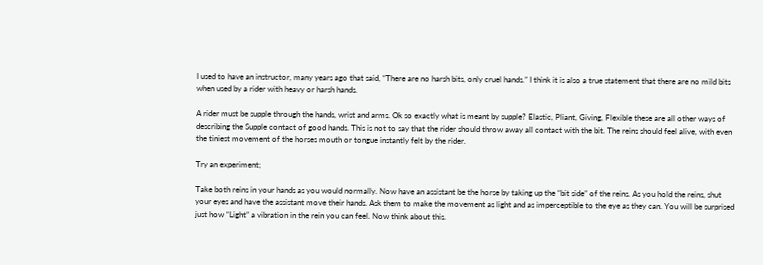I used to have an instructor, many years ago that said, “There are no harsh bits, only cruel hands.” I think it is also a true statement that there are no mild bits when used by a rider with heavy or harsh hands.

A rider must be supple through the hands, wrist and arms. Ok so exactly what is meant by supple? Elastic, Pliant, Giving, Flexible these are all other ways of describing the Supple contact of good hands. This is not to say that the rider should throw away all contact with the bit. The reins should feel alive, with even the tiniest movement of the horses mouth or tongue instantly felt by the rider.

Try an experiment;

Take both reins in your hands as you would normally. Now have an assistant be the horse by taking up the “bit side” of the reins. As you hold the reins, shut your eyes and have the assistant move their hands. Ask them to make the movement as light and as imperceptible to the eye as they can. You will be surprised just how “Light” a vibration in the rein you can feel. Now think about this.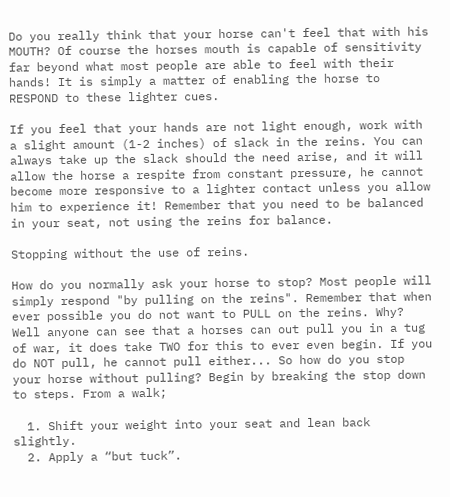Do you really think that your horse can't feel that with his MOUTH? Of course the horses mouth is capable of sensitivity far beyond what most people are able to feel with their hands! It is simply a matter of enabling the horse to RESPOND to these lighter cues.

If you feel that your hands are not light enough, work with a slight amount (1-2 inches) of slack in the reins. You can always take up the slack should the need arise, and it will allow the horse a respite from constant pressure, he cannot become more responsive to a lighter contact unless you allow him to experience it! Remember that you need to be balanced in your seat, not using the reins for balance.

Stopping without the use of reins.

How do you normally ask your horse to stop? Most people will simply respond "by pulling on the reins". Remember that when ever possible you do not want to PULL on the reins. Why? Well anyone can see that a horses can out pull you in a tug of war, it does take TWO for this to ever even begin. If you do NOT pull, he cannot pull either... So how do you stop your horse without pulling? Begin by breaking the stop down to steps. From a walk;

  1. Shift your weight into your seat and lean back slightly.
  2. Apply a “but tuck”.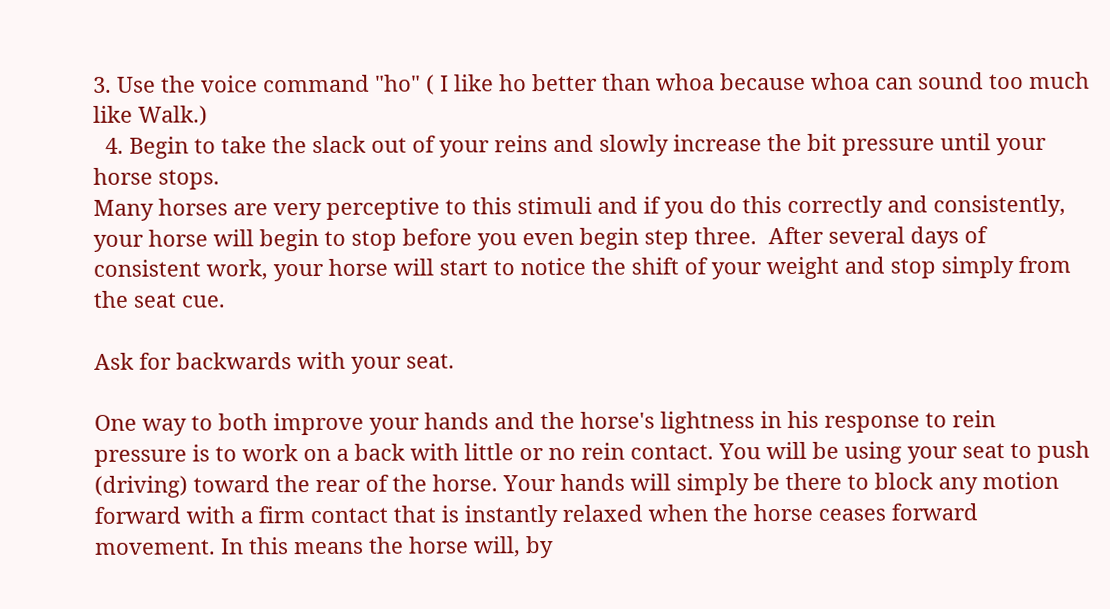3. Use the voice command "ho" ( I like ho better than whoa because whoa can sound too much like Walk.)
  4. Begin to take the slack out of your reins and slowly increase the bit pressure until your horse stops.
Many horses are very perceptive to this stimuli and if you do this correctly and consistently, your horse will begin to stop before you even begin step three.  After several days of consistent work, your horse will start to notice the shift of your weight and stop simply from the seat cue.

Ask for backwards with your seat.

One way to both improve your hands and the horse's lightness in his response to rein pressure is to work on a back with little or no rein contact. You will be using your seat to push (driving) toward the rear of the horse. Your hands will simply be there to block any motion forward with a firm contact that is instantly relaxed when the horse ceases forward movement. In this means the horse will, by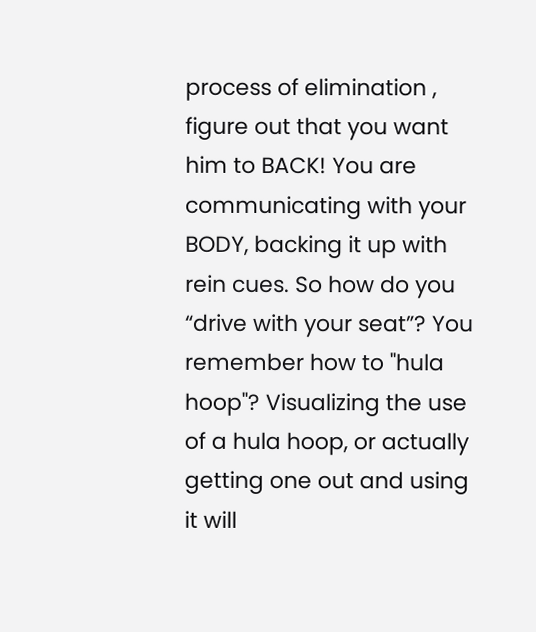process of elimination , figure out that you want him to BACK! You are communicating with your BODY, backing it up with rein cues. So how do you “drive with your seat”? You remember how to "hula hoop"? Visualizing the use of a hula hoop, or actually getting one out and using it will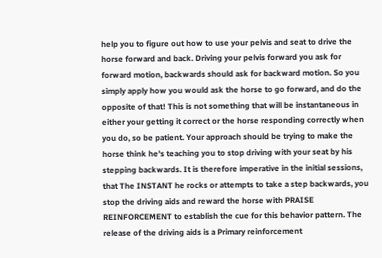help you to figure out how to use your pelvis and seat to drive the horse forward and back. Driving your pelvis forward you ask for forward motion, backwards should ask for backward motion. So you simply apply how you would ask the horse to go forward, and do the opposite of that! This is not something that will be instantaneous in either your getting it correct or the horse responding correctly when you do, so be patient. Your approach should be trying to make the horse think he's teaching you to stop driving with your seat by his stepping backwards. It is therefore imperative in the initial sessions, that The INSTANT he rocks or attempts to take a step backwards, you stop the driving aids and reward the horse with PRAISE REINFORCEMENT to establish the cue for this behavior pattern. The release of the driving aids is a Primary reinforcement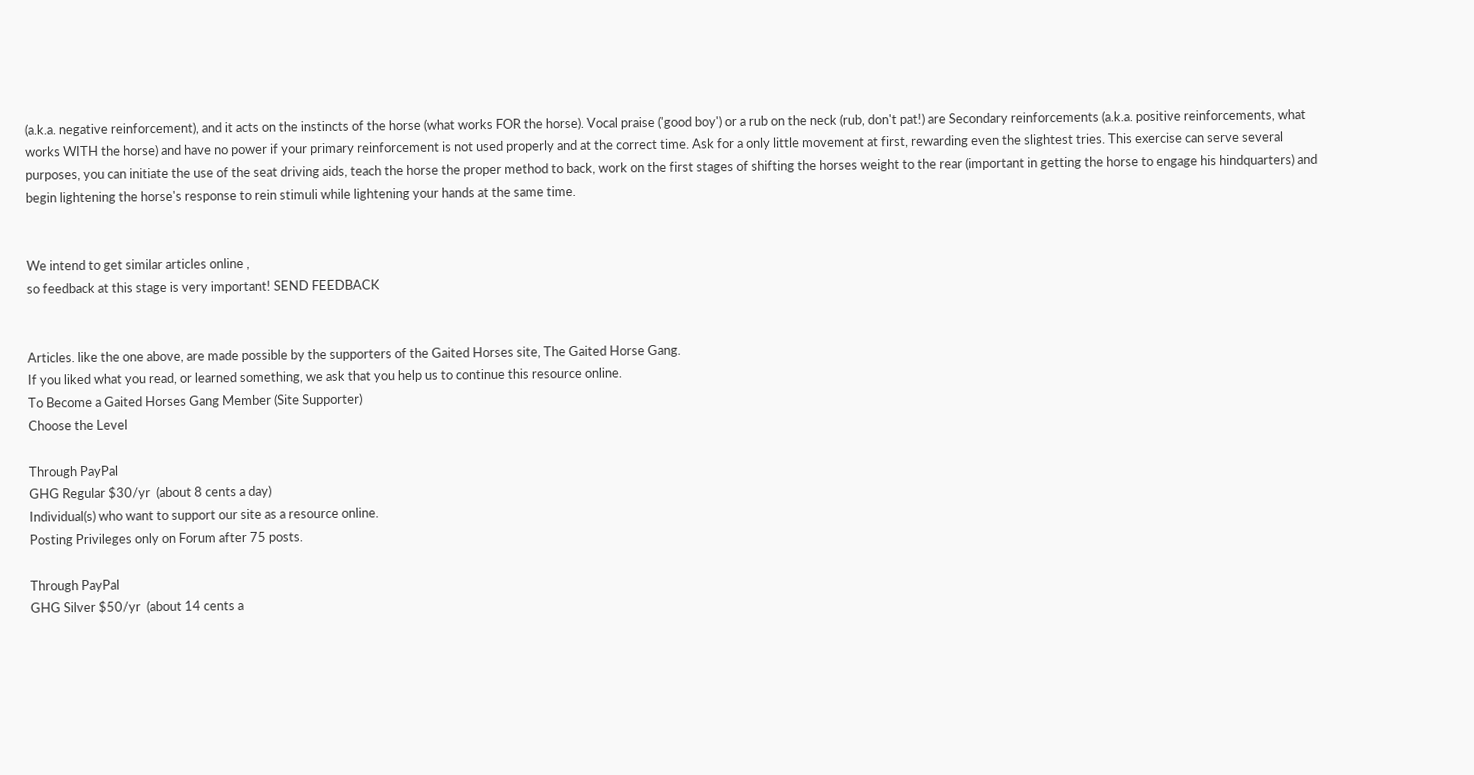(a.k.a. negative reinforcement), and it acts on the instincts of the horse (what works FOR the horse). Vocal praise ('good boy') or a rub on the neck (rub, don't pat!) are Secondary reinforcements (a.k.a. positive reinforcements, what works WITH the horse) and have no power if your primary reinforcement is not used properly and at the correct time. Ask for a only little movement at first, rewarding even the slightest tries. This exercise can serve several purposes, you can initiate the use of the seat driving aids, teach the horse the proper method to back, work on the first stages of shifting the horses weight to the rear (important in getting the horse to engage his hindquarters) and begin lightening the horse's response to rein stimuli while lightening your hands at the same time.


We intend to get similar articles online ,
so feedback at this stage is very important! SEND FEEDBACK


Articles. like the one above, are made possible by the supporters of the Gaited Horses site, The Gaited Horse Gang.
If you liked what you read, or learned something, we ask that you help us to continue this resource online.
To Become a Gaited Horses Gang Member (Site Supporter)
Choose the Level

Through PayPal
GHG Regular $30/yr  (about 8 cents a day)
Individual(s) who want to support our site as a resource online.
Posting Privileges only on Forum after 75 posts.

Through PayPal
GHG Silver $50/yr  (about 14 cents a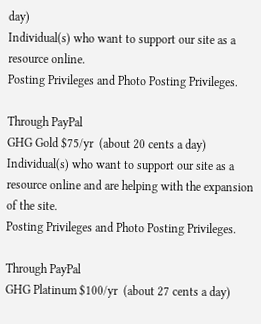day)
Individual(s) who want to support our site as a resource online.
Posting Privileges and Photo Posting Privileges.

Through PayPal
GHG Gold $75/yr  (about 20 cents a day)
Individual(s) who want to support our site as a resource online and are helping with the expansion of the site.
Posting Privileges and Photo Posting Privileges.

Through PayPal
GHG Platinum $100/yr  (about 27 cents a day)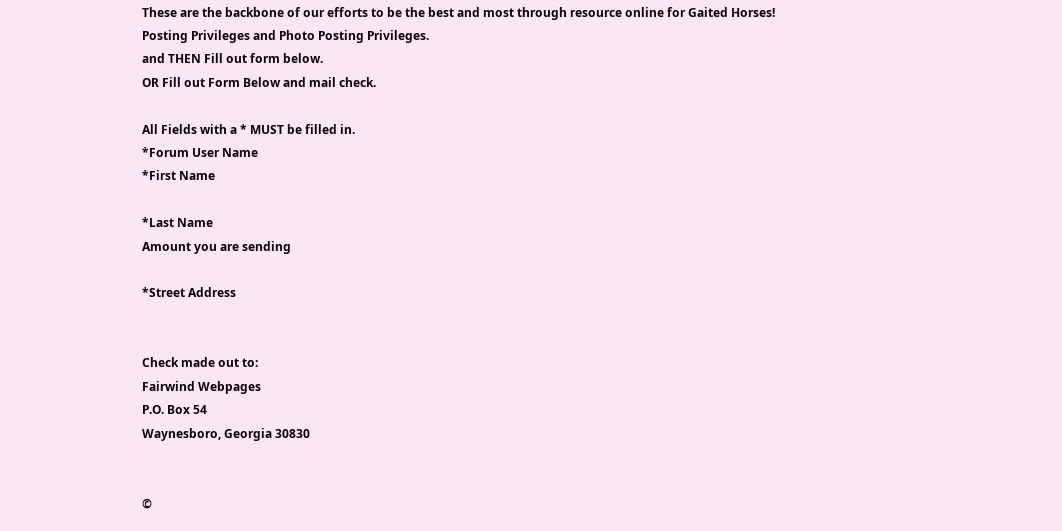These are the backbone of our efforts to be the best and most through resource online for Gaited Horses!
Posting Privileges and Photo Posting Privileges.
and THEN Fill out form below.
OR Fill out Form Below and mail check.

All Fields with a * MUST be filled in.
*Forum User Name
*First Name

*Last Name
Amount you are sending

*Street Address


Check made out to:
Fairwind Webpages
P.O. Box 54
Waynesboro, Georgia 30830


©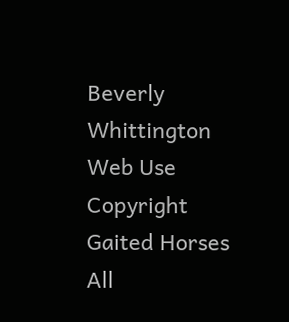Beverly Whittington
Web Use Copyright Gaited Horses
All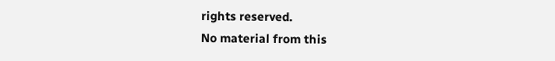rights reserved.
No material from this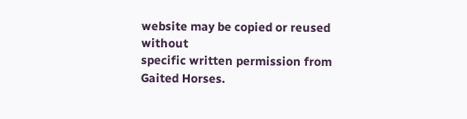website may be copied or reused without
specific written permission from Gaited Horses.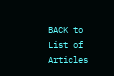BACK to List of Articles